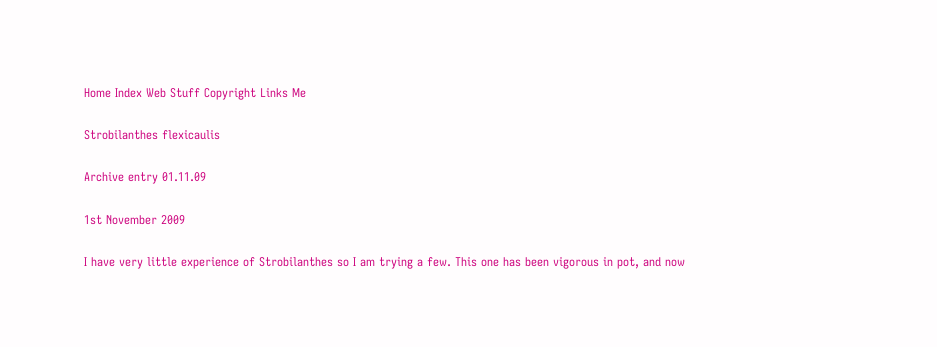Home Index Web Stuff Copyright Links Me

Strobilanthes flexicaulis

Archive entry 01.11.09

1st November 2009

I have very little experience of Strobilanthes so I am trying a few. This one has been vigorous in pot, and now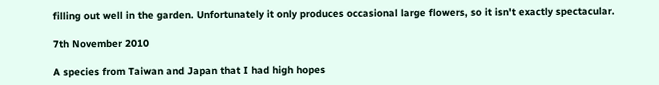filling out well in the garden. Unfortunately it only produces occasional large flowers, so it isn't exactly spectacular.

7th November 2010

A species from Taiwan and Japan that I had high hopes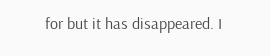for but it has disappeared. I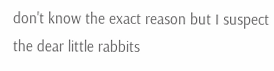don't know the exact reason but I suspect the dear little rabbits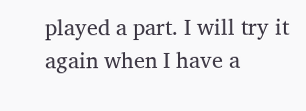played a part. I will try it again when I have a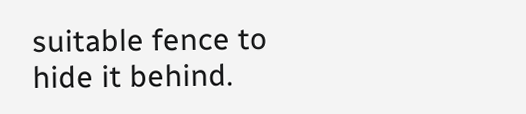suitable fence to hide it behind.